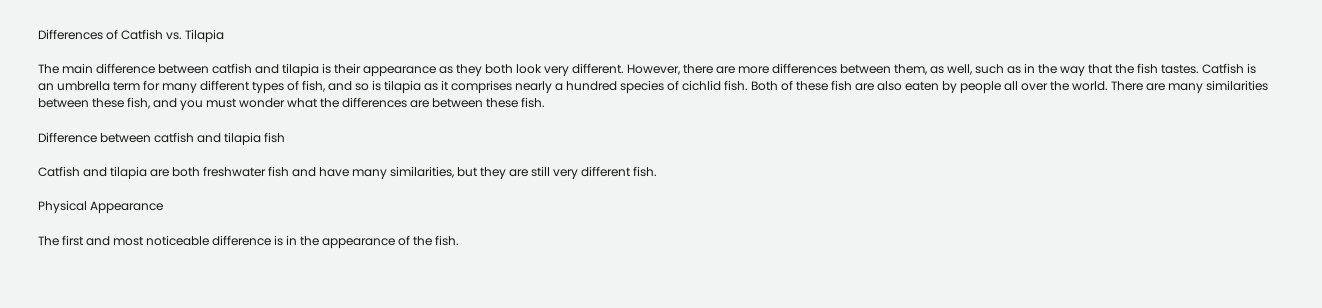Differences of Catfish vs. Tilapia

The main difference between catfish and tilapia is their appearance as they both look very different. However, there are more differences between them, as well, such as in the way that the fish tastes. Catfish is an umbrella term for many different types of fish, and so is tilapia as it comprises nearly a hundred species of cichlid fish. Both of these fish are also eaten by people all over the world. There are many similarities between these fish, and you must wonder what the differences are between these fish.

Difference between catfish and tilapia fish

Catfish and tilapia are both freshwater fish and have many similarities, but they are still very different fish.

Physical Appearance

The first and most noticeable difference is in the appearance of the fish.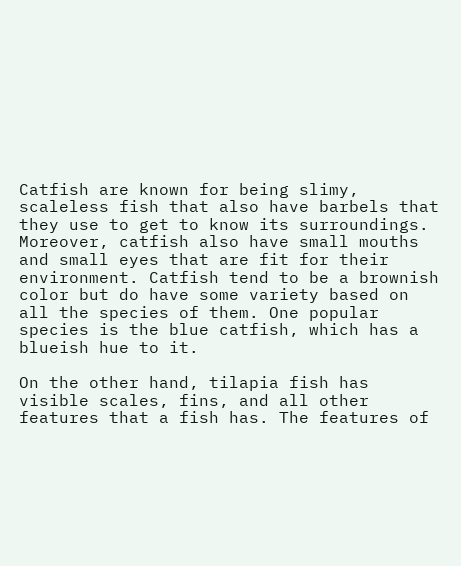Catfish are known for being slimy, scaleless fish that also have barbels that they use to get to know its surroundings. Moreover, catfish also have small mouths and small eyes that are fit for their environment. Catfish tend to be a brownish color but do have some variety based on all the species of them. One popular species is the blue catfish, which has a blueish hue to it.

On the other hand, tilapia fish has visible scales, fins, and all other features that a fish has. The features of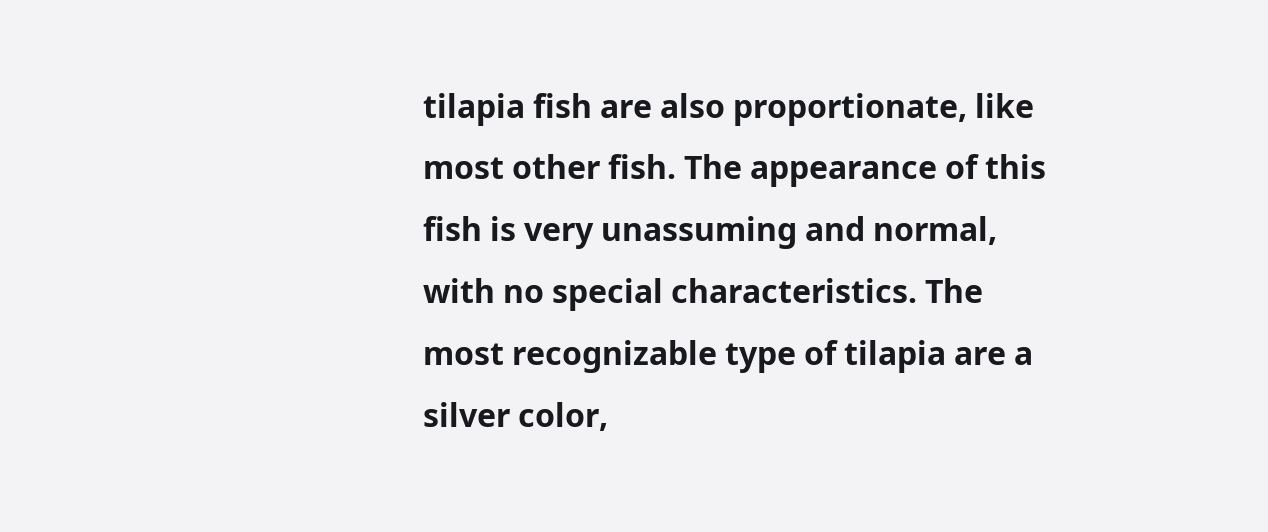tilapia fish are also proportionate, like most other fish. The appearance of this fish is very unassuming and normal, with no special characteristics. The most recognizable type of tilapia are a silver color,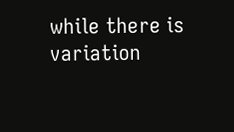while there is variation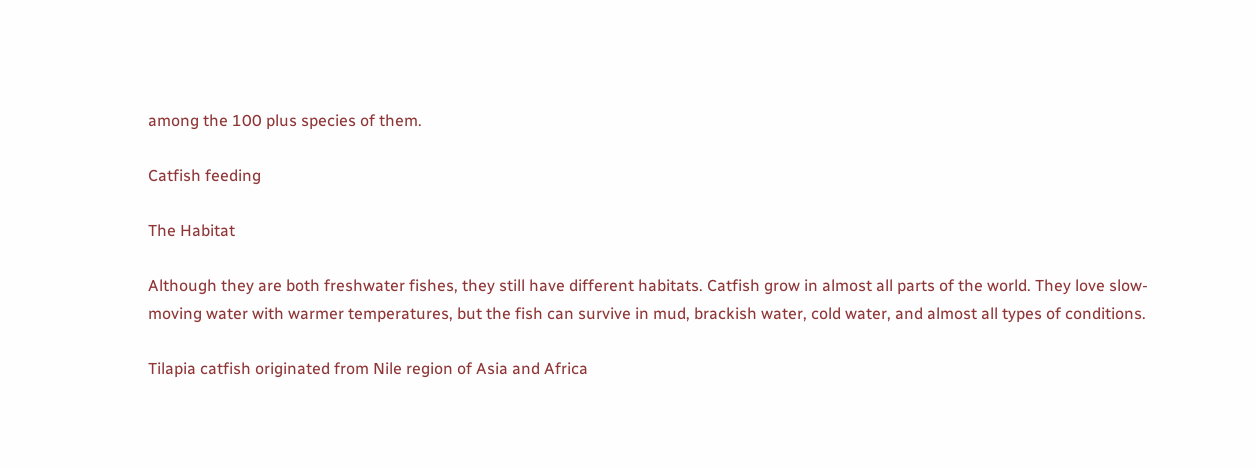among the 100 plus species of them.

Catfish feeding

The Habitat

Although they are both freshwater fishes, they still have different habitats. Catfish grow in almost all parts of the world. They love slow-moving water with warmer temperatures, but the fish can survive in mud, brackish water, cold water, and almost all types of conditions.

Tilapia catfish originated from Nile region of Asia and Africa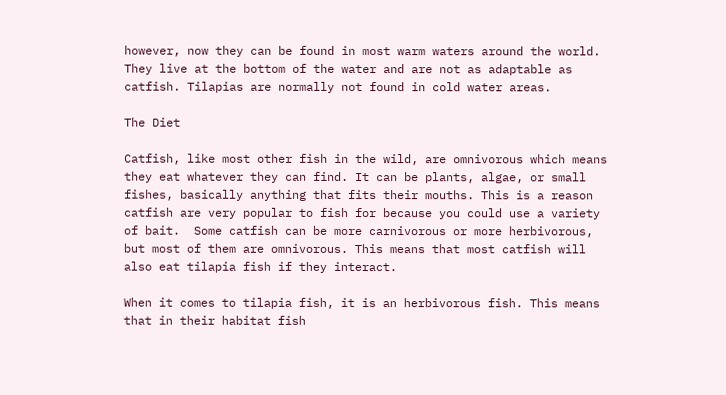however, now they can be found in most warm waters around the world. They live at the bottom of the water and are not as adaptable as catfish. Tilapias are normally not found in cold water areas.

The Diet

Catfish, like most other fish in the wild, are omnivorous which means they eat whatever they can find. It can be plants, algae, or small fishes, basically anything that fits their mouths. This is a reason catfish are very popular to fish for because you could use a variety of bait.  Some catfish can be more carnivorous or more herbivorous, but most of them are omnivorous. This means that most catfish will also eat tilapia fish if they interact.

When it comes to tilapia fish, it is an herbivorous fish. This means that in their habitat fish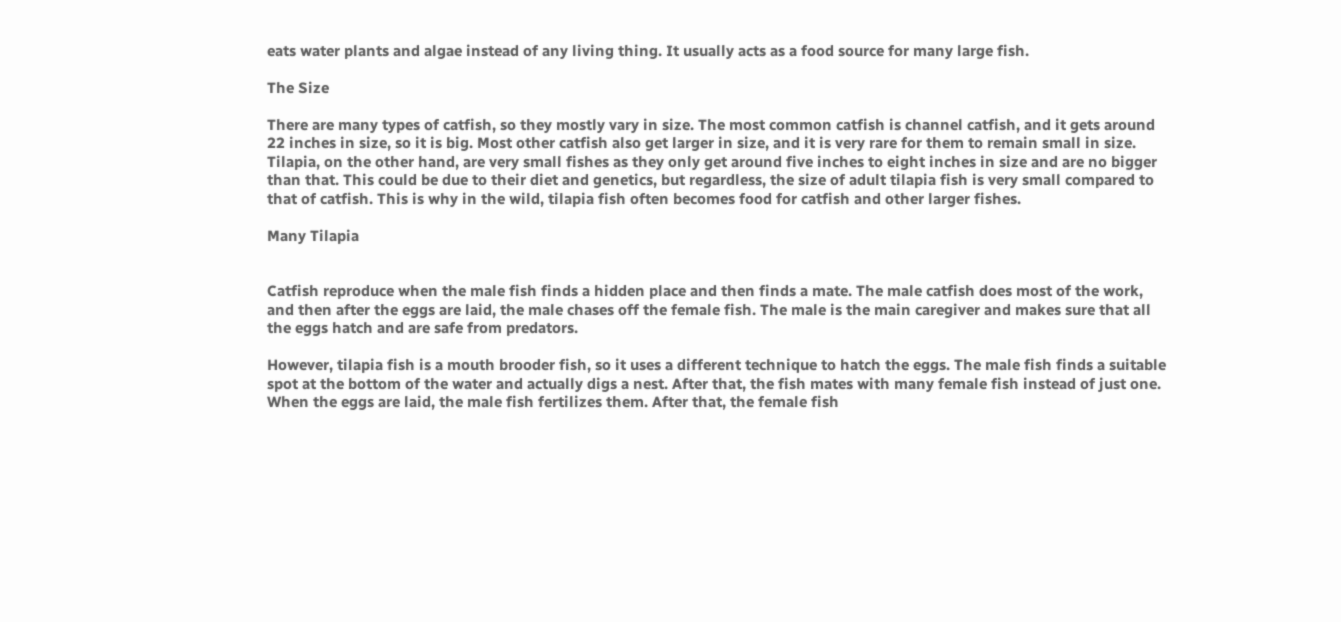eats water plants and algae instead of any living thing. It usually acts as a food source for many large fish.

The Size

There are many types of catfish, so they mostly vary in size. The most common catfish is channel catfish, and it gets around 22 inches in size, so it is big. Most other catfish also get larger in size, and it is very rare for them to remain small in size. Tilapia, on the other hand, are very small fishes as they only get around five inches to eight inches in size and are no bigger than that. This could be due to their diet and genetics, but regardless, the size of adult tilapia fish is very small compared to that of catfish. This is why in the wild, tilapia fish often becomes food for catfish and other larger fishes.

Many Tilapia


Catfish reproduce when the male fish finds a hidden place and then finds a mate. The male catfish does most of the work, and then after the eggs are laid, the male chases off the female fish. The male is the main caregiver and makes sure that all the eggs hatch and are safe from predators.

However, tilapia fish is a mouth brooder fish, so it uses a different technique to hatch the eggs. The male fish finds a suitable spot at the bottom of the water and actually digs a nest. After that, the fish mates with many female fish instead of just one. When the eggs are laid, the male fish fertilizes them. After that, the female fish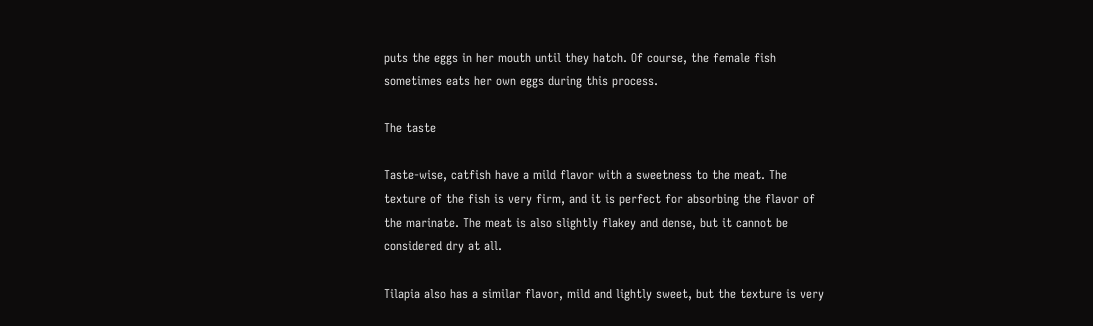puts the eggs in her mouth until they hatch. Of course, the female fish sometimes eats her own eggs during this process.

The taste

Taste-wise, catfish have a mild flavor with a sweetness to the meat. The texture of the fish is very firm, and it is perfect for absorbing the flavor of the marinate. The meat is also slightly flakey and dense, but it cannot be considered dry at all.

Tilapia also has a similar flavor, mild and lightly sweet, but the texture is very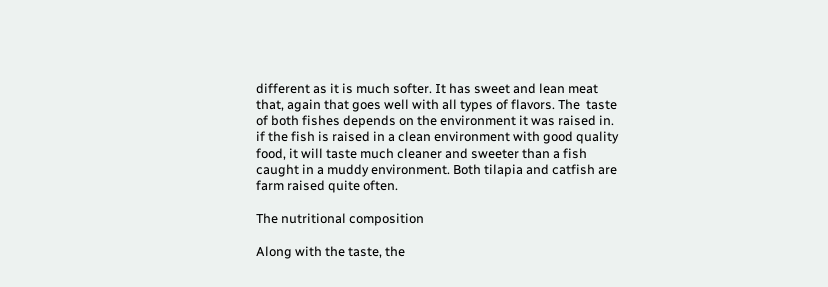different as it is much softer. It has sweet and lean meat that, again that goes well with all types of flavors. The  taste of both fishes depends on the environment it was raised in. if the fish is raised in a clean environment with good quality food, it will taste much cleaner and sweeter than a fish caught in a muddy environment. Both tilapia and catfish are farm raised quite often.

The nutritional composition

Along with the taste, the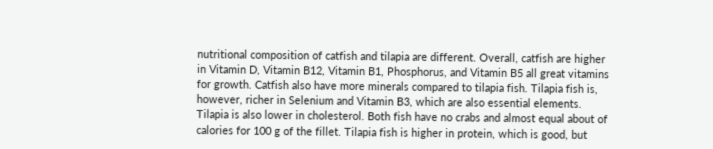nutritional composition of catfish and tilapia are different. Overall, catfish are higher in Vitamin D, Vitamin B12, Vitamin B1, Phosphorus, and Vitamin B5 all great vitamins for growth. Catfish also have more minerals compared to tilapia fish. Tilapia fish is, however, richer in Selenium and Vitamin B3, which are also essential elements. Tilapia is also lower in cholesterol. Both fish have no crabs and almost equal about of calories for 100 g of the fillet. Tilapia fish is higher in protein, which is good, but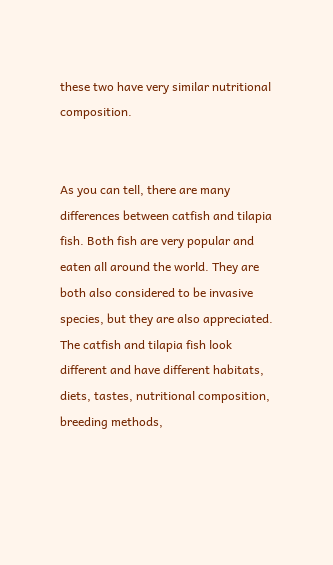these two have very similar nutritional composition.


As you can tell, there are many differences between catfish and tilapia fish. Both fish are very popular and eaten all around the world. They are both also considered to be invasive species, but they are also appreciated. The catfish and tilapia fish look different and have different habitats, diets, tastes, nutritional composition, breeding methods,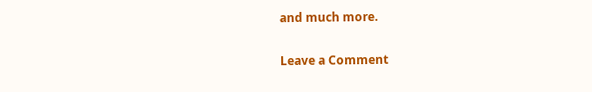and much more.

Leave a Comment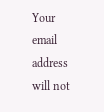Your email address will not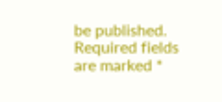be published. Required fields are marked *